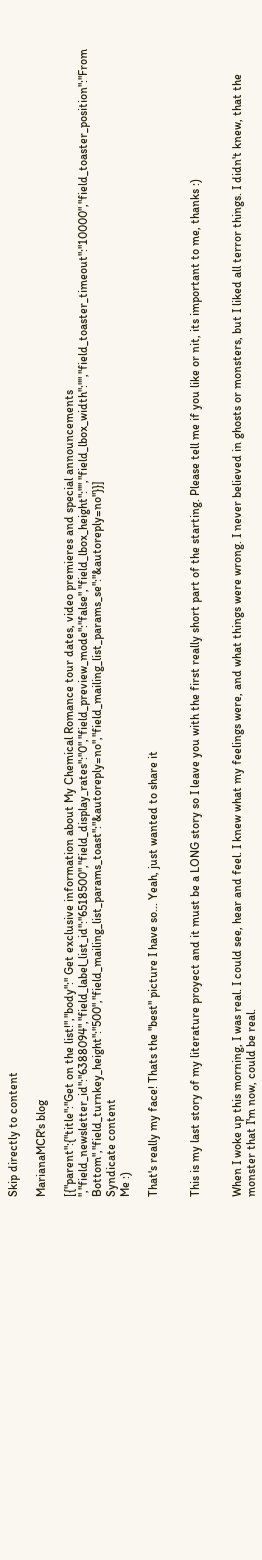Skip directly to content

MarianaMCR's blog

[{"parent":{"title":"Get on the list!","body":" Get exclusive information about My Chemical Romance tour dates, video premieres and special announcements ","field_newsletter_id":"6388094","field_label_list_id":"6518500","field_display_rates":"0","field_preview_mode":"false","field_lbox_height":"","field_lbox_width":"","field_toaster_timeout":"10000","field_toaster_position":"From Bottom","field_turnkey_height":"500","field_mailing_list_params_toast":"&autoreply=no","field_mailing_list_params_se":"&autoreply=no"}}]
Syndicate content
Me :)

That's really my face! Thats the "best" picture I have so... Yeah, just wanted to share it


This is my last story of my literature proyect and it must be a LONG story so I leave you with the first really short part of the starting. Please tell me if you like or nit, its important to me, thanks :)


When I woke up this morning, I was real. I could see, hear and feel. I knew what my feelings were, and what things were wrong. I never believed in ghosts or monsters, but I liked all terror things. I didn't knew, that the monster that I'm now, could be real.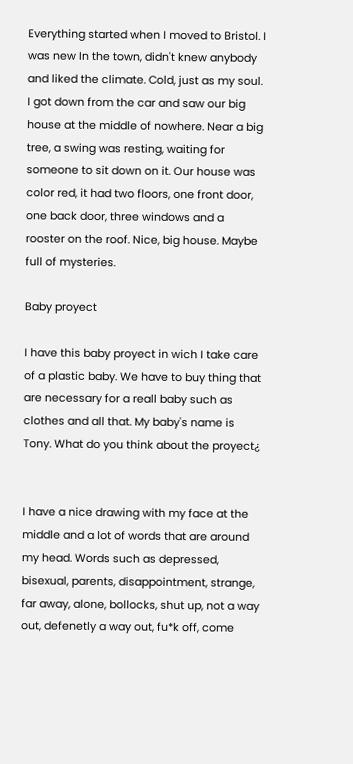Everything started when I moved to Bristol. I was new In the town, didn't knew anybody and liked the climate. Cold, just as my soul.
I got down from the car and saw our big house at the middle of nowhere. Near a big tree, a swing was resting, waiting for someone to sit down on it. Our house was color red, it had two floors, one front door, one back door, three windows and a rooster on the roof. Nice, big house. Maybe full of mysteries.

Baby proyect

I have this baby proyect in wich I take care of a plastic baby. We have to buy thing that are necessary for a reall baby such as clothes and all that. My baby's name is Tony. What do you think about the proyect¿


I have a nice drawing with my face at the middle and a lot of words that are around my head. Words such as depressed, bisexual, parents, disappointment, strange, far away, alone, bollocks, shut up, not a way out, defenetly a way out, fu*k off, come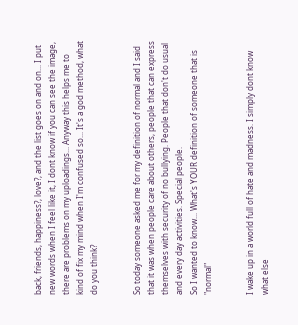back, friends, happiness?, love?, and the list goes on and on... I put new words when I feel like it, I dont know if you can see the image, there are problems on my uploadings... Anyway this helps me to kind of fix my mind when I'm confused so... It's a god method, what do you think?


So today someone asked me for my definition of normal and I said that it was when people care about others, people that can express themselves with security of no bullying. People that don't do usual and every day activities. Special people.
So I wanted to know... What's YOUR definition of someone that is "normal"


I wake up in a world full of hate and madness. I simply dont know what else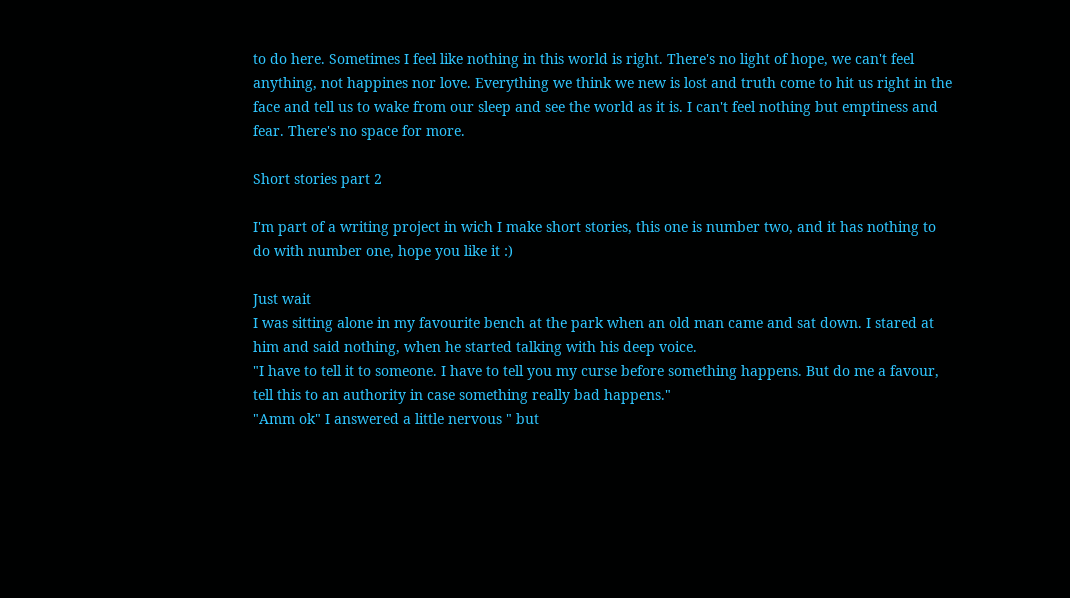to do here. Sometimes I feel like nothing in this world is right. There's no light of hope, we can't feel anything, not happines nor love. Everything we think we new is lost and truth come to hit us right in the face and tell us to wake from our sleep and see the world as it is. I can't feel nothing but emptiness and fear. There's no space for more.

Short stories part 2

I'm part of a writing project in wich I make short stories, this one is number two, and it has nothing to do with number one, hope you like it :)

Just wait
I was sitting alone in my favourite bench at the park when an old man came and sat down. I stared at him and said nothing, when he started talking with his deep voice.
"I have to tell it to someone. I have to tell you my curse before something happens. But do me a favour, tell this to an authority in case something really bad happens."
"Amm ok" I answered a little nervous " but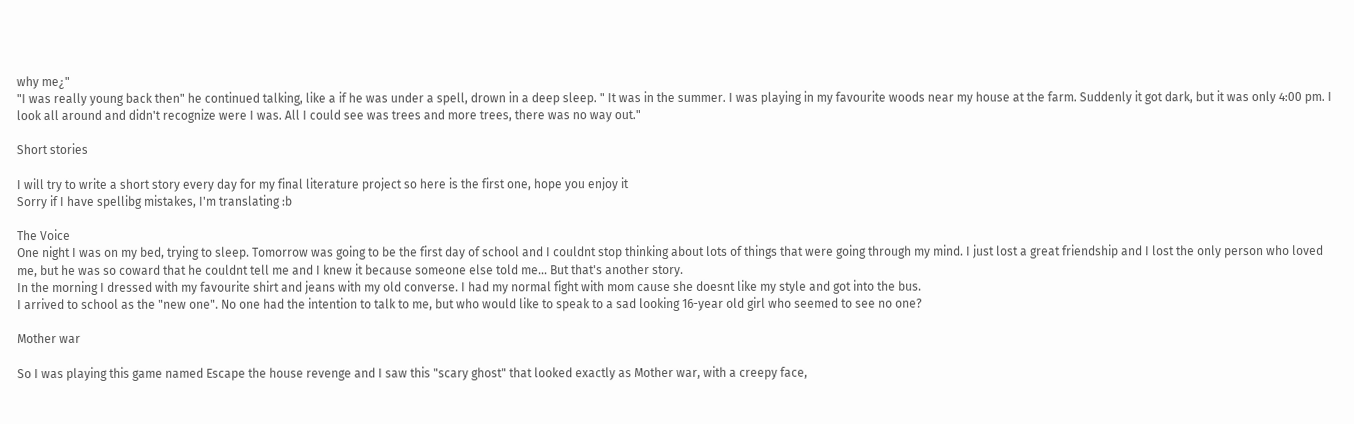why me¿"
"I was really young back then" he continued talking, like a if he was under a spell, drown in a deep sleep. " It was in the summer. I was playing in my favourite woods near my house at the farm. Suddenly it got dark, but it was only 4:00 pm. I look all around and didn't recognize were I was. All I could see was trees and more trees, there was no way out."

Short stories

I will try to write a short story every day for my final literature project so here is the first one, hope you enjoy it
Sorry if I have spellibg mistakes, I'm translating :b

The Voice
One night I was on my bed, trying to sleep. Tomorrow was going to be the first day of school and I couldnt stop thinking about lots of things that were going through my mind. I just lost a great friendship and I lost the only person who loved me, but he was so coward that he couldnt tell me and I knew it because someone else told me... But that's another story.
In the morning I dressed with my favourite shirt and jeans with my old converse. I had my normal fight with mom cause she doesnt like my style and got into the bus.
I arrived to school as the "new one". No one had the intention to talk to me, but who would like to speak to a sad looking 16-year old girl who seemed to see no one?

Mother war

So I was playing this game named Escape the house revenge and I saw this "scary ghost" that looked exactly as Mother war, with a creepy face,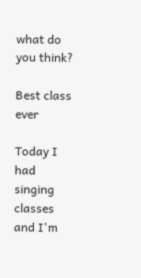what do you think?

Best class ever

Today I had singing classes and I'm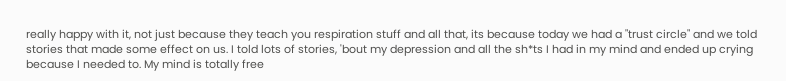really happy with it, not just because they teach you respiration stuff and all that, its because today we had a "trust circle" and we told stories that made some effect on us. I told lots of stories, 'bout my depression and all the sh*ts I had in my mind and ended up crying because I needed to. My mind is totally free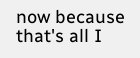now because that's all I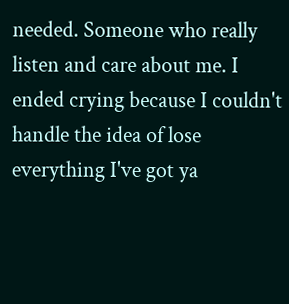needed. Someone who really listen and care about me. I ended crying because I couldn't handle the idea of lose everything I've got ya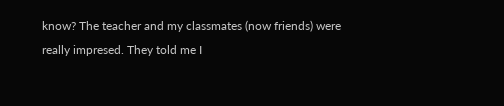know? The teacher and my classmates (now friends) were really impresed. They told me I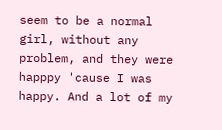seem to be a normal girl, without any problem, and they were happpy 'cause I was happy. And a lot of my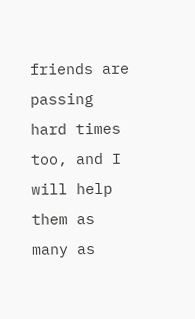friends are passing hard times too, and I will help them as many as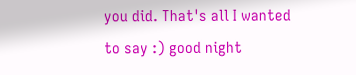you did. That's all I wanted to say :) good night